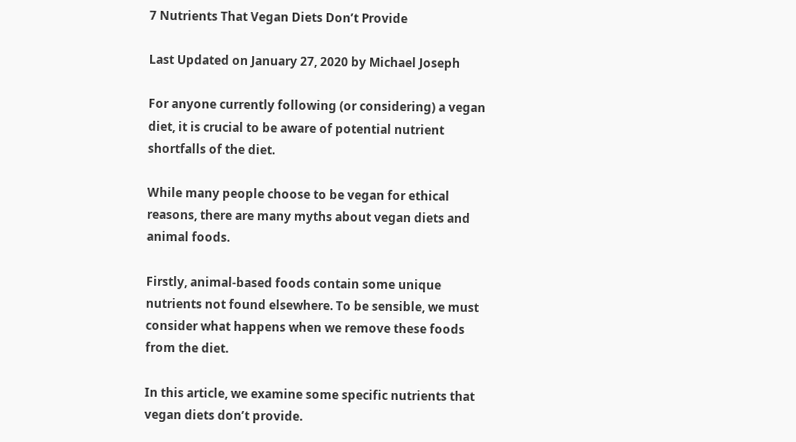7 Nutrients That Vegan Diets Don’t Provide

Last Updated on January 27, 2020 by Michael Joseph

For anyone currently following (or considering) a vegan diet, it is crucial to be aware of potential nutrient shortfalls of the diet.

While many people choose to be vegan for ethical reasons, there are many myths about vegan diets and animal foods.

Firstly, animal-based foods contain some unique nutrients not found elsewhere. To be sensible, we must consider what happens when we remove these foods from the diet.

In this article, we examine some specific nutrients that vegan diets don’t provide.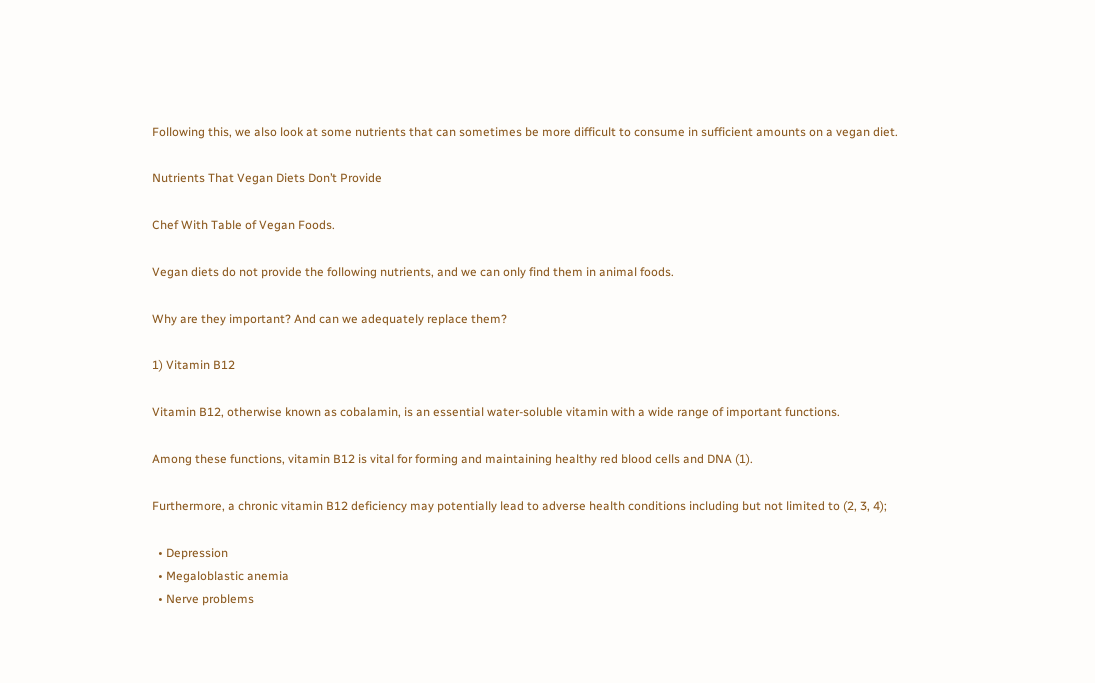Following this, we also look at some nutrients that can sometimes be more difficult to consume in sufficient amounts on a vegan diet.

Nutrients That Vegan Diets Don’t Provide

Chef With Table of Vegan Foods.

Vegan diets do not provide the following nutrients, and we can only find them in animal foods.

Why are they important? And can we adequately replace them?

1) Vitamin B12

Vitamin B12, otherwise known as cobalamin, is an essential water-soluble vitamin with a wide range of important functions.

Among these functions, vitamin B12 is vital for forming and maintaining healthy red blood cells and DNA (1).

Furthermore, a chronic vitamin B12 deficiency may potentially lead to adverse health conditions including but not limited to (2, 3, 4);

  • Depression
  • Megaloblastic anemia
  • Nerve problems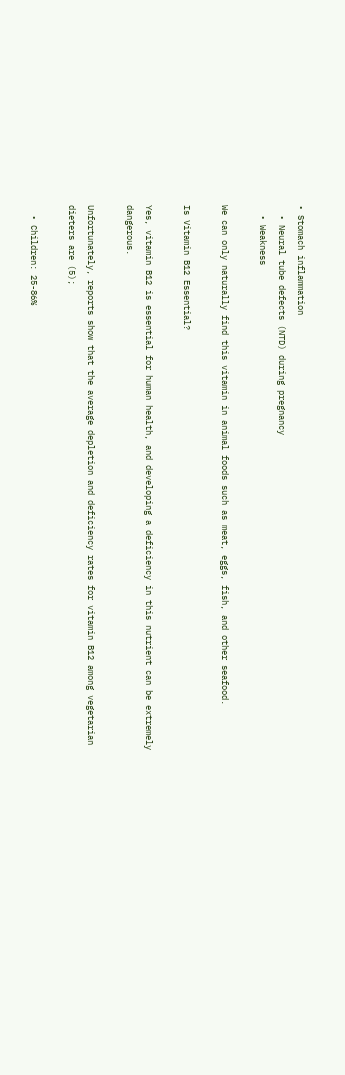• Stomach inflammation
  • Neural tube defects (NTD) during pregnancy
  • Weakness

We can only naturally find this vitamin in animal foods such as meat, eggs, fish, and other seafood.

Is Vitamin B12 Essential?

Yes, vitamin B12 is essential for human health, and developing a deficiency in this nutrient can be extremely dangerous.

Unfortunately, reports show that the average depletion and deficiency rates for vitamin B12 among vegetarian dieters are (5);

  • Children: 25-86%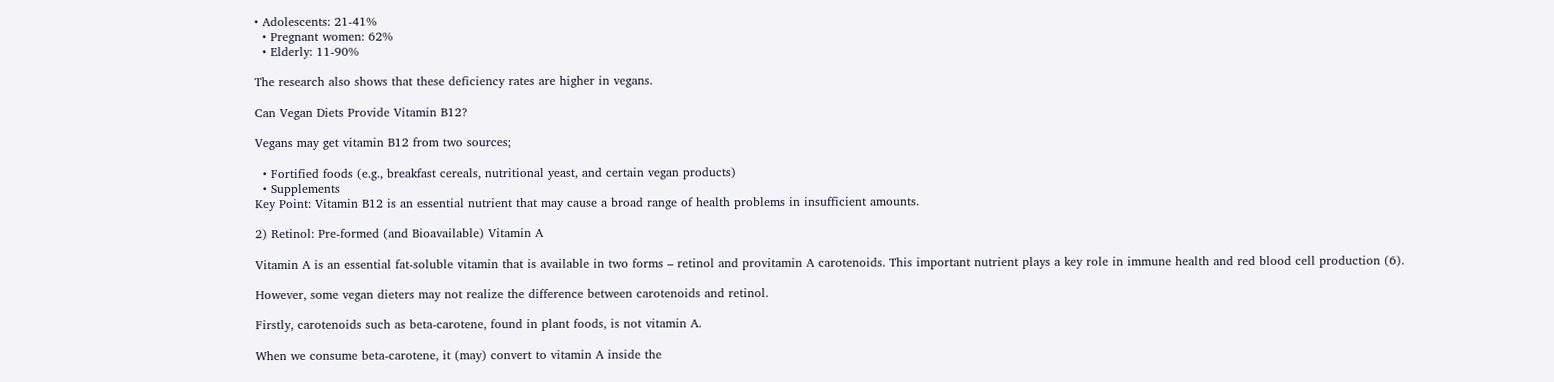• Adolescents: 21-41%
  • Pregnant women: 62%
  • Elderly: 11-90%

The research also shows that these deficiency rates are higher in vegans.

Can Vegan Diets Provide Vitamin B12?

Vegans may get vitamin B12 from two sources;

  • Fortified foods (e.g., breakfast cereals, nutritional yeast, and certain vegan products)
  • Supplements
Key Point: Vitamin B12 is an essential nutrient that may cause a broad range of health problems in insufficient amounts.

2) Retinol: Pre-formed (and Bioavailable) Vitamin A

Vitamin A is an essential fat-soluble vitamin that is available in two forms – retinol and provitamin A carotenoids. This important nutrient plays a key role in immune health and red blood cell production (6).

However, some vegan dieters may not realize the difference between carotenoids and retinol.

Firstly, carotenoids such as beta-carotene, found in plant foods, is not vitamin A.

When we consume beta-carotene, it (may) convert to vitamin A inside the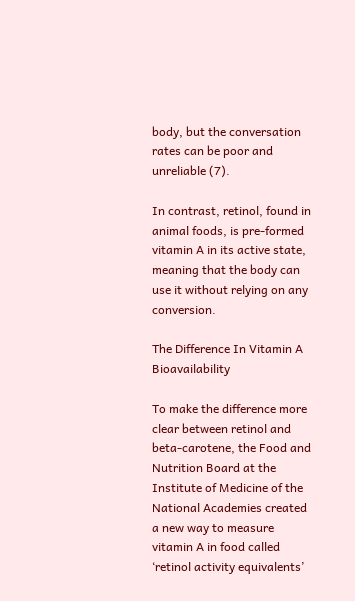body, but the conversation rates can be poor and unreliable (7).

In contrast, retinol, found in animal foods, is pre-formed vitamin A in its active state, meaning that the body can use it without relying on any conversion.

The Difference In Vitamin A Bioavailability

To make the difference more clear between retinol and beta-carotene, the Food and Nutrition Board at the Institute of Medicine of the National Academies created a new way to measure vitamin A in food called ‘retinol activity equivalents’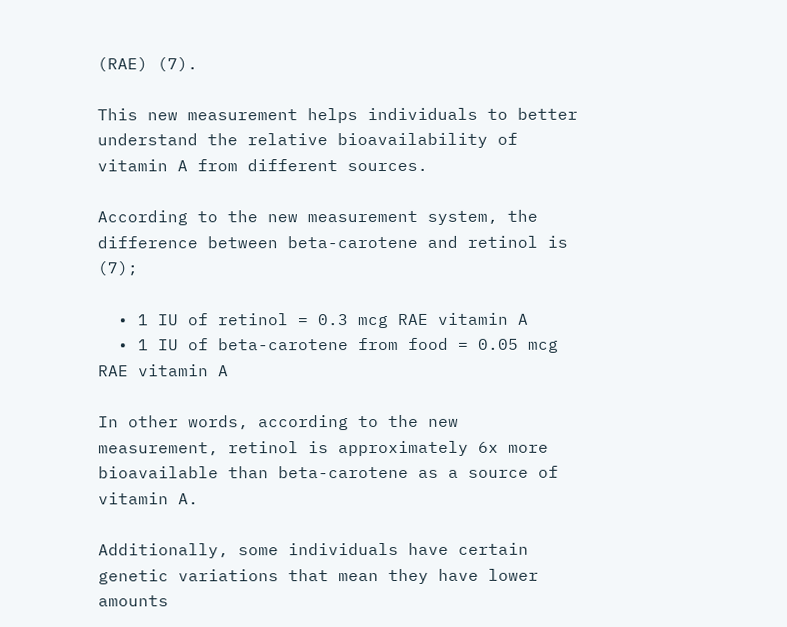(RAE) (7).

This new measurement helps individuals to better understand the relative bioavailability of vitamin A from different sources.

According to the new measurement system, the difference between beta-carotene and retinol is (7);

  • 1 IU of retinol = 0.3 mcg RAE vitamin A
  • 1 IU of beta-carotene from food = 0.05 mcg RAE vitamin A

In other words, according to the new measurement, retinol is approximately 6x more bioavailable than beta-carotene as a source of vitamin A.

Additionally, some individuals have certain genetic variations that mean they have lower amounts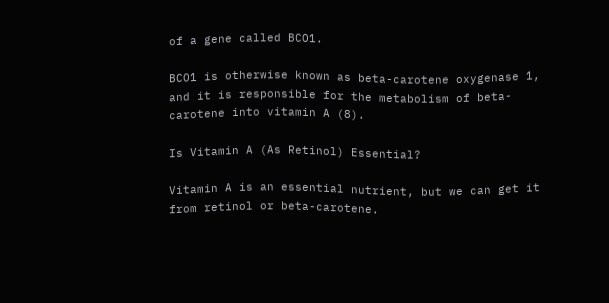of a gene called BCO1.

BCO1 is otherwise known as beta-carotene oxygenase 1, and it is responsible for the metabolism of beta-carotene into vitamin A (8).

Is Vitamin A (As Retinol) Essential?

Vitamin A is an essential nutrient, but we can get it from retinol or beta-carotene.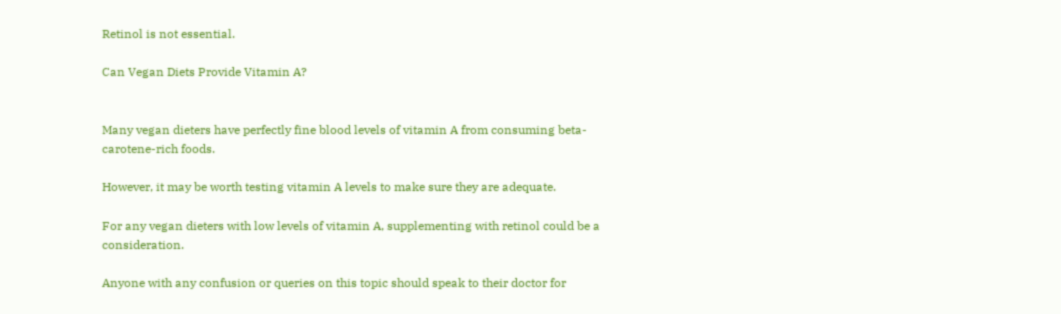Retinol is not essential.

Can Vegan Diets Provide Vitamin A?


Many vegan dieters have perfectly fine blood levels of vitamin A from consuming beta-carotene-rich foods.

However, it may be worth testing vitamin A levels to make sure they are adequate.

For any vegan dieters with low levels of vitamin A, supplementing with retinol could be a consideration.

Anyone with any confusion or queries on this topic should speak to their doctor for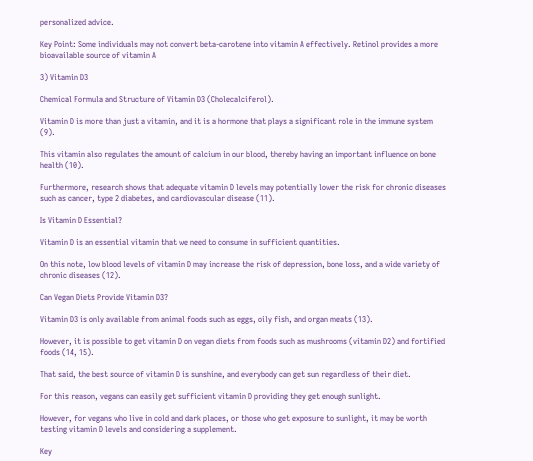personalized advice.

Key Point: Some individuals may not convert beta-carotene into vitamin A effectively. Retinol provides a more bioavailable source of vitamin A

3) Vitamin D3

Chemical Formula and Structure of Vitamin D3 (Cholecalciferol).

Vitamin D is more than just a vitamin, and it is a hormone that plays a significant role in the immune system (9).

This vitamin also regulates the amount of calcium in our blood, thereby having an important influence on bone health (10).

Furthermore, research shows that adequate vitamin D levels may potentially lower the risk for chronic diseases such as cancer, type 2 diabetes, and cardiovascular disease (11).

Is Vitamin D Essential?

Vitamin D is an essential vitamin that we need to consume in sufficient quantities.

On this note, low blood levels of vitamin D may increase the risk of depression, bone loss, and a wide variety of chronic diseases (12).

Can Vegan Diets Provide Vitamin D3?

Vitamin D3 is only available from animal foods such as eggs, oily fish, and organ meats (13).

However, it is possible to get vitamin D on vegan diets from foods such as mushrooms (vitamin D2) and fortified foods (14, 15).

That said, the best source of vitamin D is sunshine, and everybody can get sun regardless of their diet.

For this reason, vegans can easily get sufficient vitamin D providing they get enough sunlight.

However, for vegans who live in cold and dark places, or those who get exposure to sunlight, it may be worth testing vitamin D levels and considering a supplement.

Key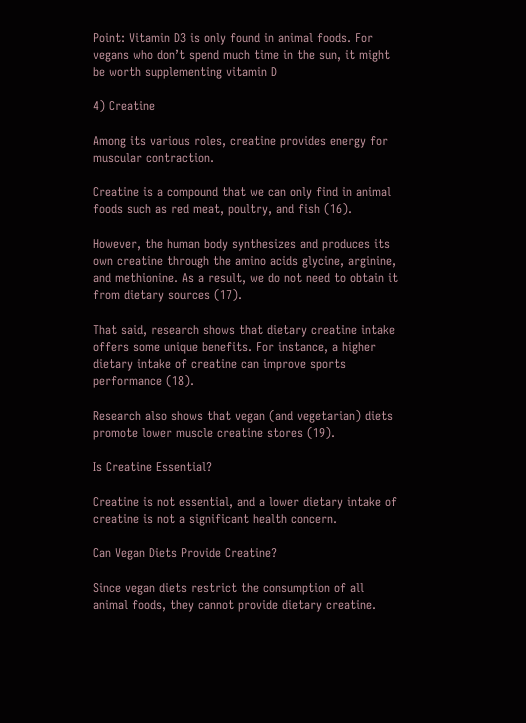Point: Vitamin D3 is only found in animal foods. For vegans who don’t spend much time in the sun, it might be worth supplementing vitamin D

4) Creatine

Among its various roles, creatine provides energy for muscular contraction.

Creatine is a compound that we can only find in animal foods such as red meat, poultry, and fish (16).

However, the human body synthesizes and produces its own creatine through the amino acids glycine, arginine, and methionine. As a result, we do not need to obtain it from dietary sources (17).

That said, research shows that dietary creatine intake offers some unique benefits. For instance, a higher dietary intake of creatine can improve sports performance (18).

Research also shows that vegan (and vegetarian) diets promote lower muscle creatine stores (19).

Is Creatine Essential?

Creatine is not essential, and a lower dietary intake of creatine is not a significant health concern.

Can Vegan Diets Provide Creatine?

Since vegan diets restrict the consumption of all animal foods, they cannot provide dietary creatine.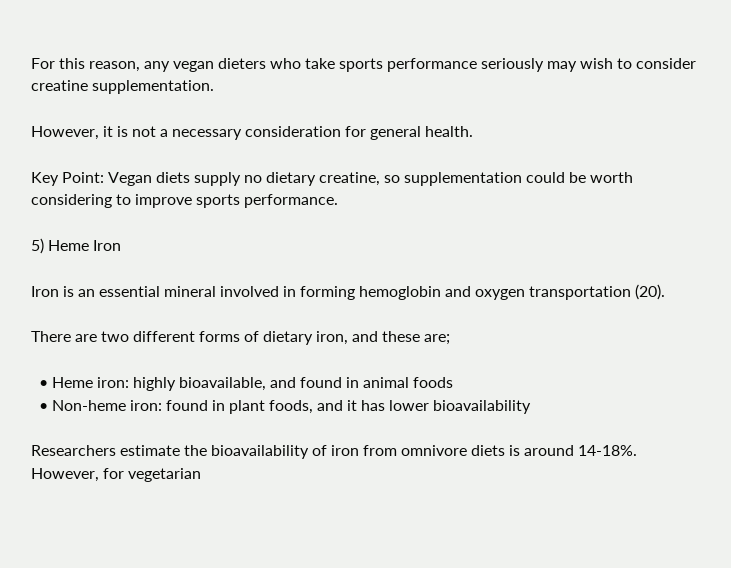For this reason, any vegan dieters who take sports performance seriously may wish to consider creatine supplementation.

However, it is not a necessary consideration for general health.

Key Point: Vegan diets supply no dietary creatine, so supplementation could be worth considering to improve sports performance.

5) Heme Iron

Iron is an essential mineral involved in forming hemoglobin and oxygen transportation (20).

There are two different forms of dietary iron, and these are;

  • Heme iron: highly bioavailable, and found in animal foods
  • Non-heme iron: found in plant foods, and it has lower bioavailability

Researchers estimate the bioavailability of iron from omnivore diets is around 14-18%. However, for vegetarian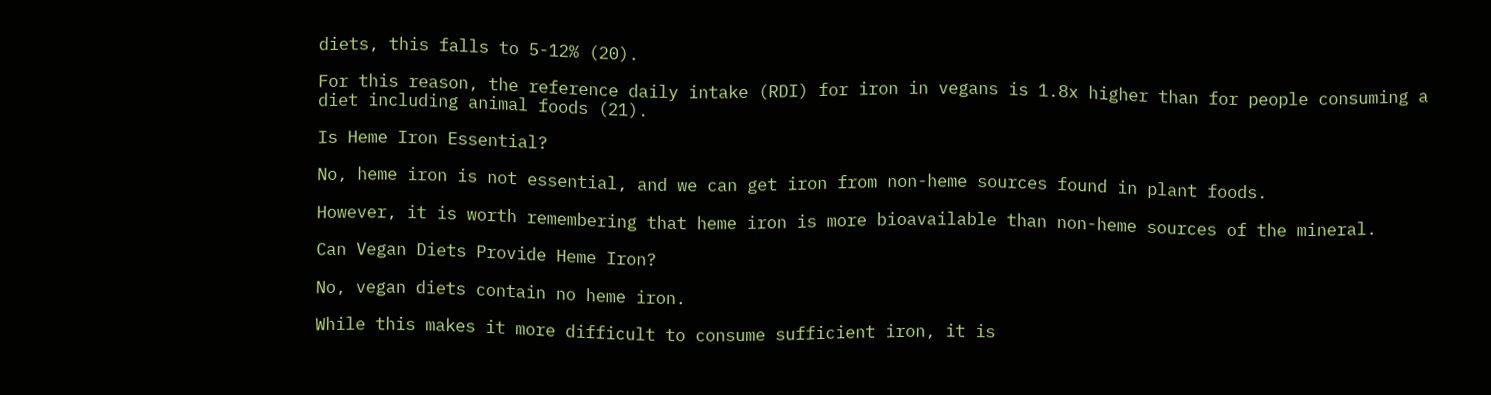diets, this falls to 5-12% (20).

For this reason, the reference daily intake (RDI) for iron in vegans is 1.8x higher than for people consuming a diet including animal foods (21).

Is Heme Iron Essential?

No, heme iron is not essential, and we can get iron from non-heme sources found in plant foods.

However, it is worth remembering that heme iron is more bioavailable than non-heme sources of the mineral.

Can Vegan Diets Provide Heme Iron?

No, vegan diets contain no heme iron.

While this makes it more difficult to consume sufficient iron, it is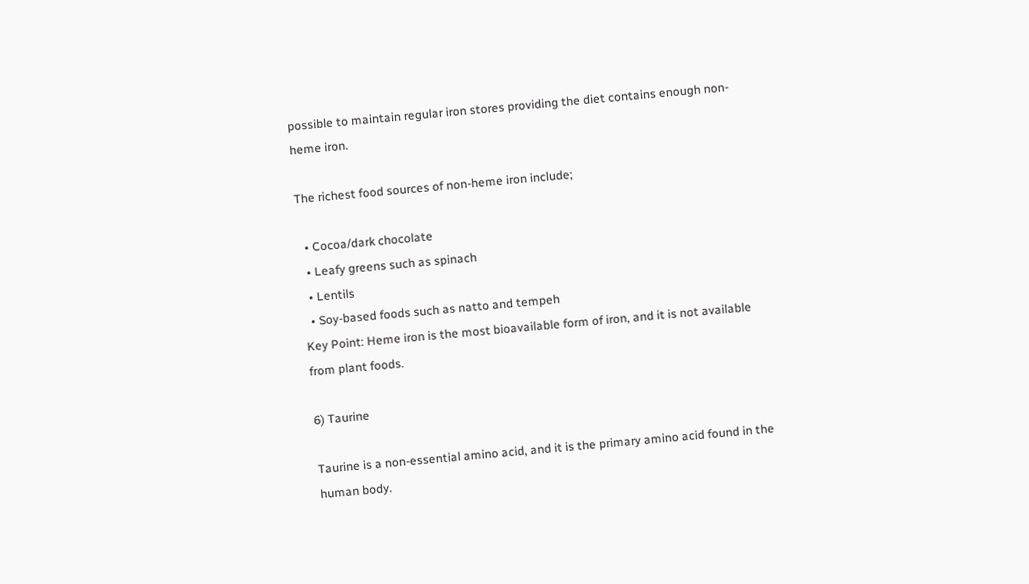possible to maintain regular iron stores providing the diet contains enough non-heme iron.

The richest food sources of non-heme iron include;

  • Cocoa/dark chocolate
  • Leafy greens such as spinach
  • Lentils
  • Soy-based foods such as natto and tempeh
Key Point: Heme iron is the most bioavailable form of iron, and it is not available from plant foods.

6) Taurine

Taurine is a non-essential amino acid, and it is the primary amino acid found in the human body.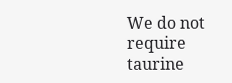We do not require taurine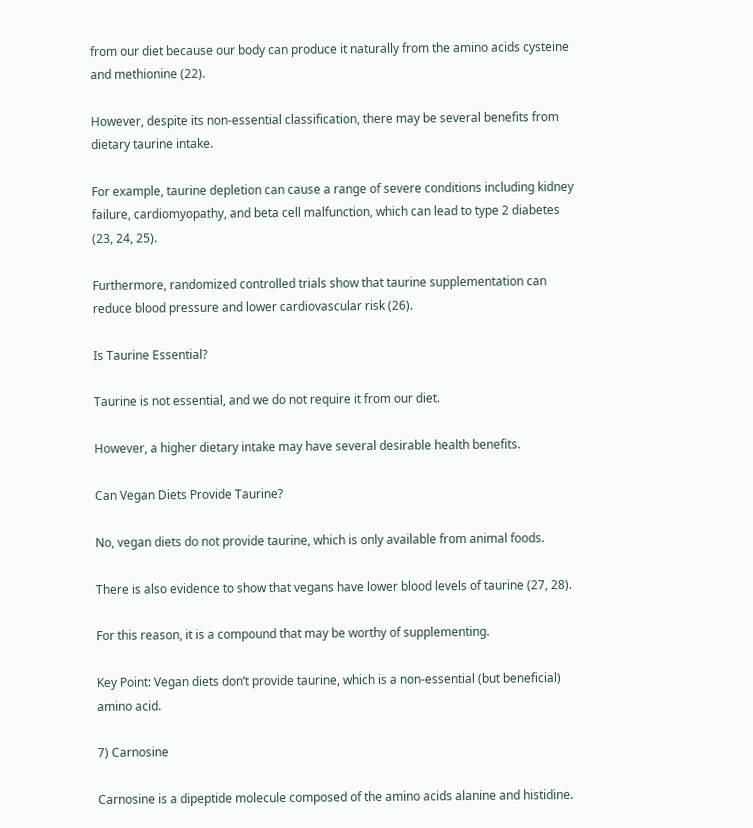from our diet because our body can produce it naturally from the amino acids cysteine and methionine (22).

However, despite its non-essential classification, there may be several benefits from dietary taurine intake.

For example, taurine depletion can cause a range of severe conditions including kidney failure, cardiomyopathy, and beta cell malfunction, which can lead to type 2 diabetes (23, 24, 25).

Furthermore, randomized controlled trials show that taurine supplementation can reduce blood pressure and lower cardiovascular risk (26).

Is Taurine Essential?

Taurine is not essential, and we do not require it from our diet.

However, a higher dietary intake may have several desirable health benefits.

Can Vegan Diets Provide Taurine?

No, vegan diets do not provide taurine, which is only available from animal foods.

There is also evidence to show that vegans have lower blood levels of taurine (27, 28).

For this reason, it is a compound that may be worthy of supplementing.

Key Point: Vegan diets don’t provide taurine, which is a non-essential (but beneficial) amino acid.

7) Carnosine

Carnosine is a dipeptide molecule composed of the amino acids alanine and histidine.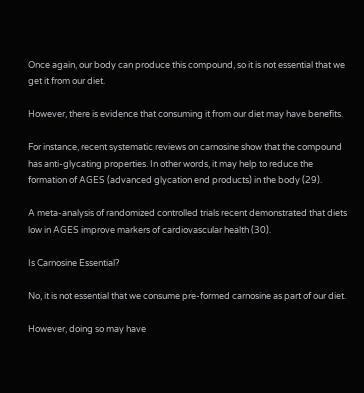Once again, our body can produce this compound, so it is not essential that we get it from our diet.

However, there is evidence that consuming it from our diet may have benefits.

For instance, recent systematic reviews on carnosine show that the compound has anti-glycating properties. In other words, it may help to reduce the formation of AGES (advanced glycation end products) in the body (29).

A meta-analysis of randomized controlled trials recent demonstrated that diets low in AGES improve markers of cardiovascular health (30).

Is Carnosine Essential?

No, it is not essential that we consume pre-formed carnosine as part of our diet.

However, doing so may have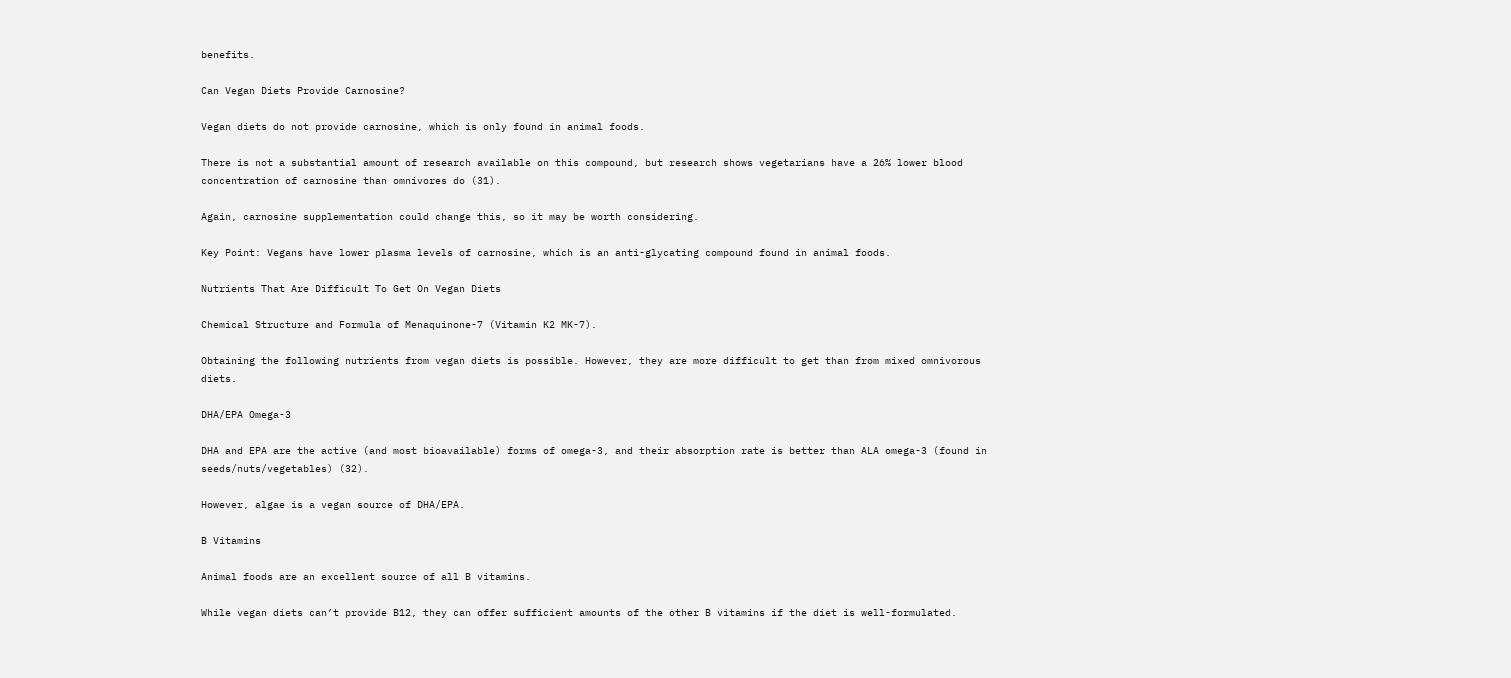benefits.

Can Vegan Diets Provide Carnosine?

Vegan diets do not provide carnosine, which is only found in animal foods.

There is not a substantial amount of research available on this compound, but research shows vegetarians have a 26% lower blood concentration of carnosine than omnivores do (31).

Again, carnosine supplementation could change this, so it may be worth considering.

Key Point: Vegans have lower plasma levels of carnosine, which is an anti-glycating compound found in animal foods.

Nutrients That Are Difficult To Get On Vegan Diets

Chemical Structure and Formula of Menaquinone-7 (Vitamin K2 MK-7).

Obtaining the following nutrients from vegan diets is possible. However, they are more difficult to get than from mixed omnivorous diets.

DHA/EPA Omega-3

DHA and EPA are the active (and most bioavailable) forms of omega-3, and their absorption rate is better than ALA omega-3 (found in seeds/nuts/vegetables) (32).

However, algae is a vegan source of DHA/EPA.

B Vitamins

Animal foods are an excellent source of all B vitamins.

While vegan diets can’t provide B12, they can offer sufficient amounts of the other B vitamins if the diet is well-formulated.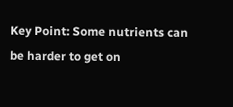Key Point: Some nutrients can be harder to get on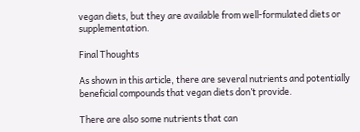vegan diets, but they are available from well-formulated diets or supplementation.

Final Thoughts

As shown in this article, there are several nutrients and potentially beneficial compounds that vegan diets don’t provide.

There are also some nutrients that can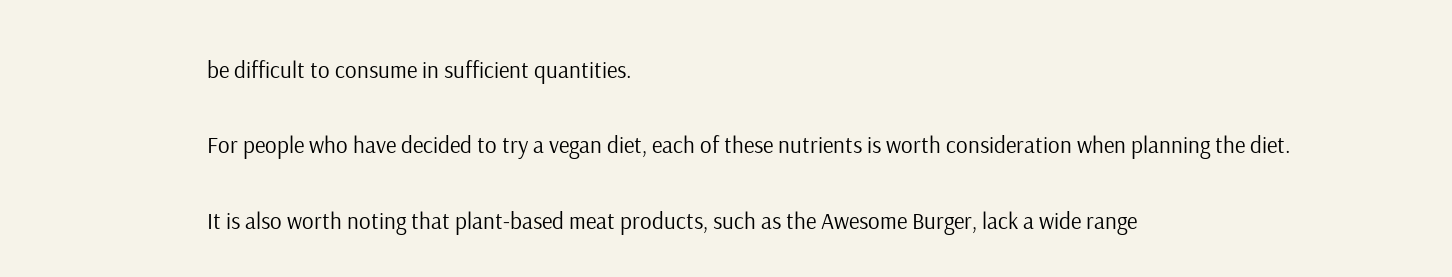be difficult to consume in sufficient quantities.

For people who have decided to try a vegan diet, each of these nutrients is worth consideration when planning the diet.

It is also worth noting that plant-based meat products, such as the Awesome Burger, lack a wide range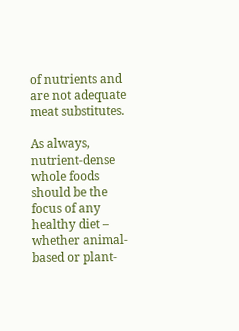of nutrients and are not adequate meat substitutes.

As always, nutrient-dense whole foods should be the focus of any healthy diet – whether animal-based or plant-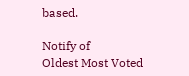based.

Notify of
Oldest Most Voted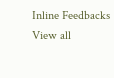Inline Feedbacks
View all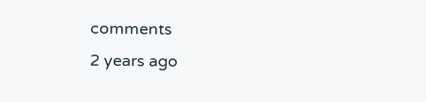comments
2 years ago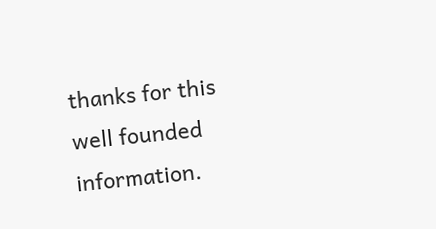thanks for this well founded information.